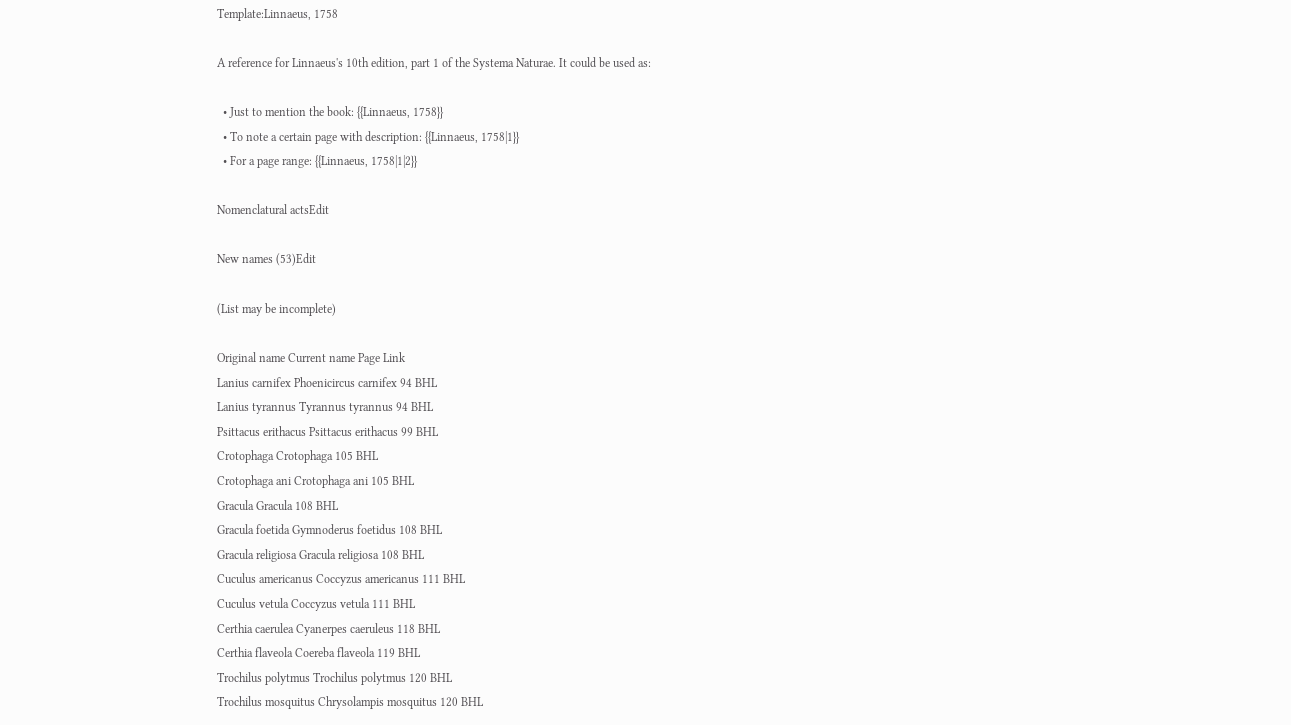Template:Linnaeus, 1758

A reference for Linnaeus's 10th edition, part 1 of the Systema Naturae. It could be used as:

  • Just to mention the book: {{Linnaeus, 1758}}
  • To note a certain page with description: {{Linnaeus, 1758|1}}
  • For a page range: {{Linnaeus, 1758|1|2}}

Nomenclatural actsEdit

New names (53)Edit

(List may be incomplete)

Original name Current name Page Link
Lanius carnifex Phoenicircus carnifex 94 BHL
Lanius tyrannus Tyrannus tyrannus 94 BHL
Psittacus erithacus Psittacus erithacus 99 BHL
Crotophaga Crotophaga 105 BHL
Crotophaga ani Crotophaga ani 105 BHL
Gracula Gracula 108 BHL
Gracula foetida Gymnoderus foetidus 108 BHL
Gracula religiosa Gracula religiosa 108 BHL
Cuculus americanus Coccyzus americanus 111 BHL
Cuculus vetula Coccyzus vetula 111 BHL
Certhia caerulea Cyanerpes caeruleus 118 BHL
Certhia flaveola Coereba flaveola 119 BHL
Trochilus polytmus Trochilus polytmus 120 BHL
Trochilus mosquitus Chrysolampis mosquitus 120 BHL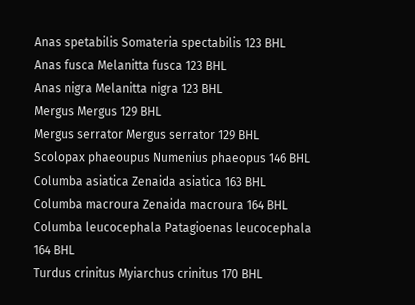Anas spetabilis Somateria spectabilis 123 BHL
Anas fusca Melanitta fusca 123 BHL
Anas nigra Melanitta nigra 123 BHL
Mergus Mergus 129 BHL
Mergus serrator Mergus serrator 129 BHL
Scolopax phaeoupus Numenius phaeopus 146 BHL
Columba asiatica Zenaida asiatica 163 BHL
Columba macroura Zenaida macroura 164 BHL
Columba leucocephala Patagioenas leucocephala 164 BHL
Turdus crinitus Myiarchus crinitus 170 BHL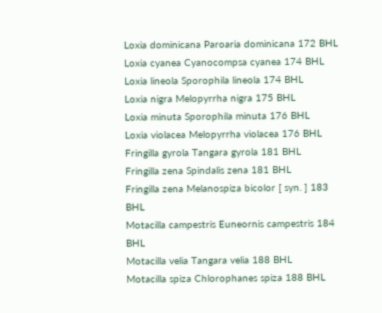Loxia dominicana Paroaria dominicana 172 BHL
Loxia cyanea Cyanocompsa cyanea 174 BHL
Loxia lineola Sporophila lineola 174 BHL
Loxia nigra Melopyrrha nigra 175 BHL
Loxia minuta Sporophila minuta 176 BHL
Loxia violacea Melopyrrha violacea 176 BHL
Fringilla gyrola Tangara gyrola 181 BHL
Fringilla zena Spindalis zena 181 BHL
Fringilla zena Melanospiza bicolor [ syn. ] 183 BHL
Motacilla campestris Euneornis campestris 184 BHL
Motacilla velia Tangara velia 188 BHL
Motacilla spiza Chlorophanes spiza 188 BHL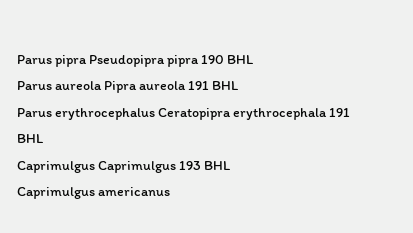Parus pipra Pseudopipra pipra 190 BHL
Parus aureola Pipra aureola 191 BHL
Parus erythrocephalus Ceratopipra erythrocephala 191 BHL
Caprimulgus Caprimulgus 193 BHL
Caprimulgus americanus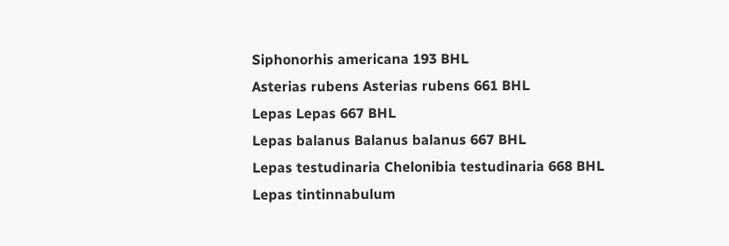Siphonorhis americana 193 BHL
Asterias rubens Asterias rubens 661 BHL
Lepas Lepas 667 BHL
Lepas balanus Balanus balanus 667 BHL
Lepas testudinaria Chelonibia testudinaria 668 BHL
Lepas tintinnabulum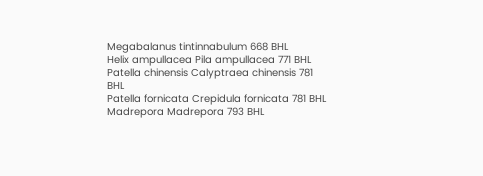Megabalanus tintinnabulum 668 BHL
Helix ampullacea Pila ampullacea 771 BHL
Patella chinensis Calyptraea chinensis 781 BHL
Patella fornicata Crepidula fornicata 781 BHL
Madrepora Madrepora 793 BHL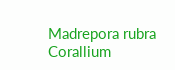Madrepora rubra Corallium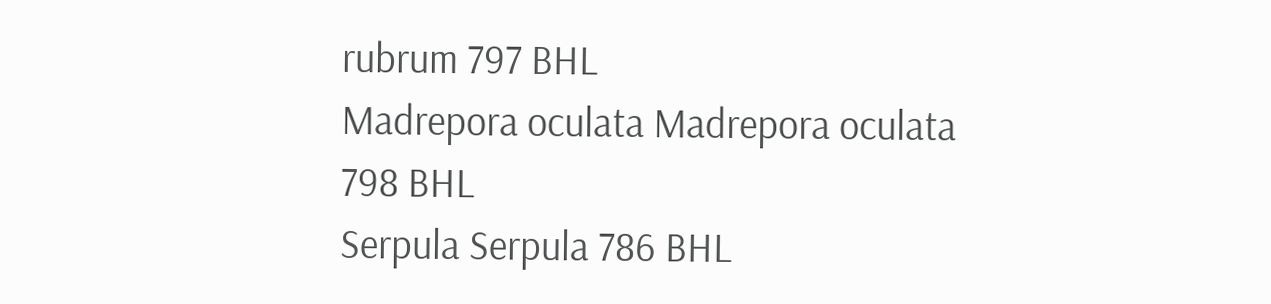rubrum 797 BHL
Madrepora oculata Madrepora oculata 798 BHL
Serpula Serpula 786 BHL